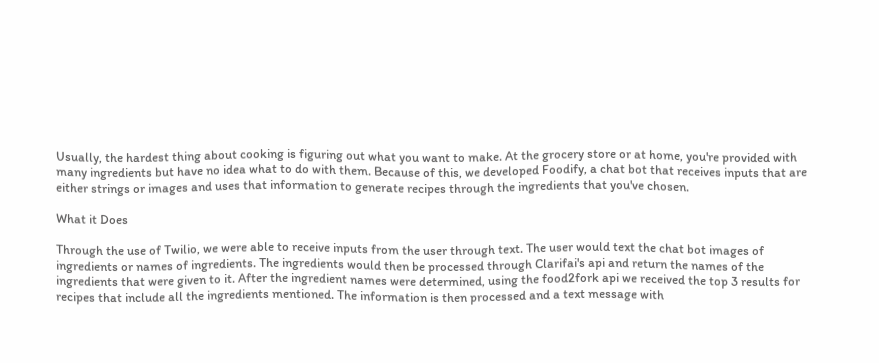Usually, the hardest thing about cooking is figuring out what you want to make. At the grocery store or at home, you're provided with many ingredients but have no idea what to do with them. Because of this, we developed Foodify, a chat bot that receives inputs that are either strings or images and uses that information to generate recipes through the ingredients that you've chosen.

What it Does

Through the use of Twilio, we were able to receive inputs from the user through text. The user would text the chat bot images of ingredients or names of ingredients. The ingredients would then be processed through Clarifai's api and return the names of the ingredients that were given to it. After the ingredient names were determined, using the food2fork api we received the top 3 results for recipes that include all the ingredients mentioned. The information is then processed and a text message with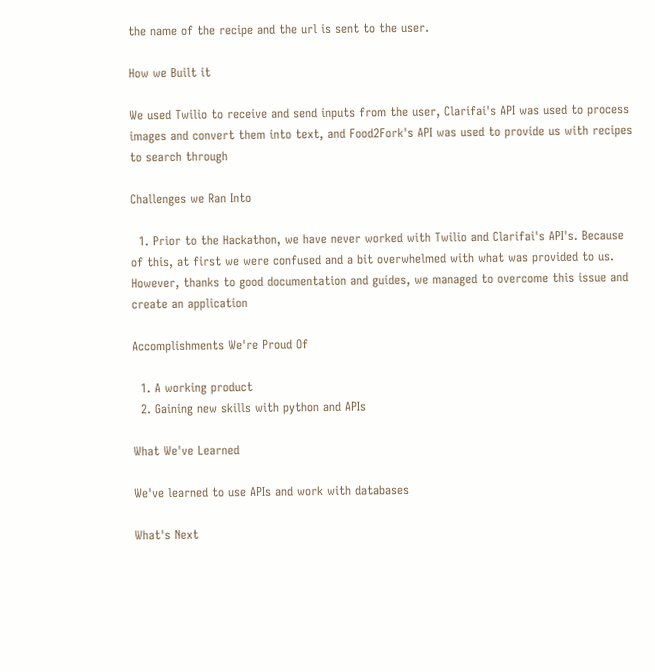the name of the recipe and the url is sent to the user.

How we Built it

We used Twilio to receive and send inputs from the user, Clarifai's API was used to process images and convert them into text, and Food2Fork's API was used to provide us with recipes to search through

Challenges we Ran Into

  1. Prior to the Hackathon, we have never worked with Twilio and Clarifai's API's. Because of this, at first we were confused and a bit overwhelmed with what was provided to us. However, thanks to good documentation and guides, we managed to overcome this issue and create an application

Accomplishments We're Proud Of

  1. A working product
  2. Gaining new skills with python and APIs

What We've Learned

We've learned to use APIs and work with databases

What's Next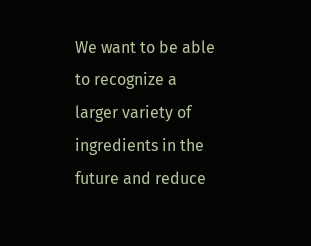We want to be able to recognize a larger variety of ingredients in the future and reduce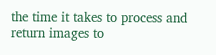the time it takes to process and return images to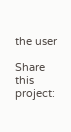the user

Share this project: